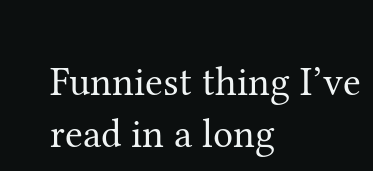Funniest thing I’ve read in a long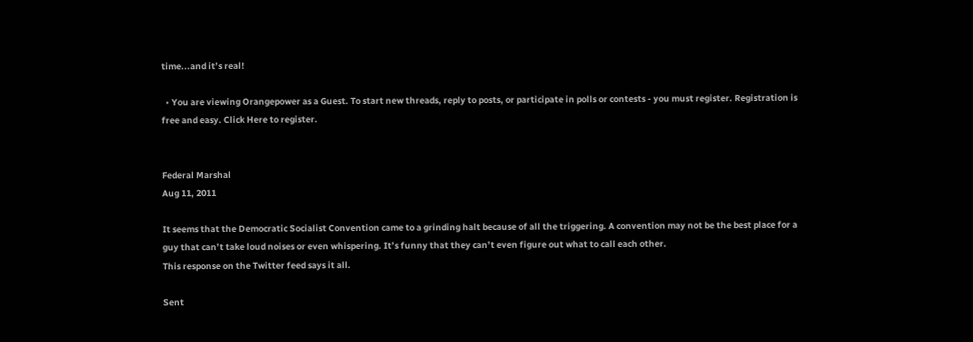time...and it’s real!

  • You are viewing Orangepower as a Guest. To start new threads, reply to posts, or participate in polls or contests - you must register. Registration is free and easy. Click Here to register.


Federal Marshal
Aug 11, 2011

It seems that the Democratic Socialist Convention came to a grinding halt because of all the triggering. A convention may not be the best place for a guy that can’t take loud noises or even whispering. It’s funny that they can’t even figure out what to call each other.
This response on the Twitter feed says it all.

Sent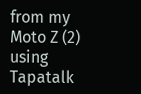from my Moto Z (2) using Tapatalk